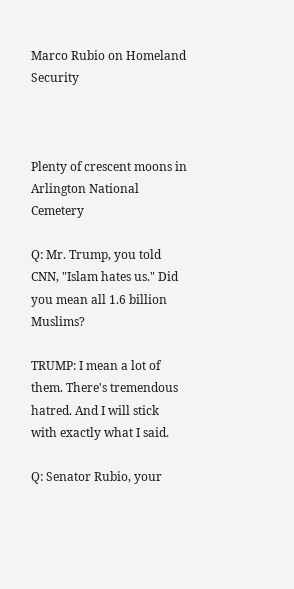Marco Rubio on Homeland Security



Plenty of crescent moons in Arlington National Cemetery

Q: Mr. Trump, you told CNN, "Islam hates us." Did you mean all 1.6 billion Muslims?

TRUMP: I mean a lot of them. There's tremendous hatred. And I will stick with exactly what I said.

Q: Senator Rubio, your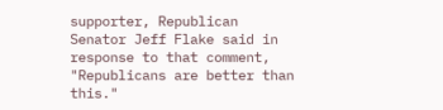supporter, Republican Senator Jeff Flake said in response to that comment, "Republicans are better than this."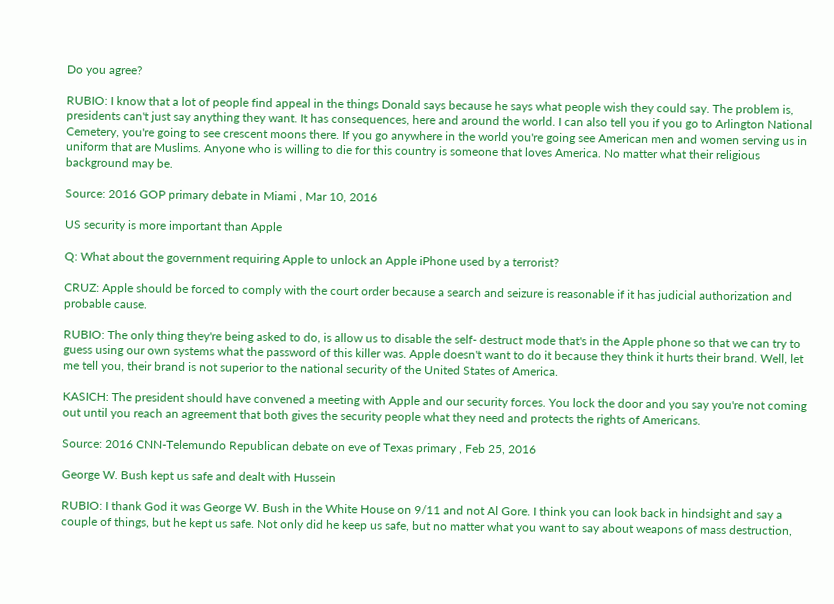Do you agree?

RUBIO: I know that a lot of people find appeal in the things Donald says because he says what people wish they could say. The problem is, presidents can't just say anything they want. It has consequences, here and around the world. I can also tell you if you go to Arlington National Cemetery, you're going to see crescent moons there. If you go anywhere in the world you're going see American men and women serving us in uniform that are Muslims. Anyone who is willing to die for this country is someone that loves America. No matter what their religious background may be.

Source: 2016 GOP primary debate in Miami , Mar 10, 2016

US security is more important than Apple

Q: What about the government requiring Apple to unlock an Apple iPhone used by a terrorist?

CRUZ: Apple should be forced to comply with the court order because a search and seizure is reasonable if it has judicial authorization and probable cause.

RUBIO: The only thing they're being asked to do, is allow us to disable the self- destruct mode that's in the Apple phone so that we can try to guess using our own systems what the password of this killer was. Apple doesn't want to do it because they think it hurts their brand. Well, let me tell you, their brand is not superior to the national security of the United States of America.

KASICH: The president should have convened a meeting with Apple and our security forces. You lock the door and you say you're not coming out until you reach an agreement that both gives the security people what they need and protects the rights of Americans.

Source: 2016 CNN-Telemundo Republican debate on eve of Texas primary , Feb 25, 2016

George W. Bush kept us safe and dealt with Hussein

RUBIO: I thank God it was George W. Bush in the White House on 9/11 and not Al Gore. I think you can look back in hindsight and say a couple of things, but he kept us safe. Not only did he keep us safe, but no matter what you want to say about weapons of mass destruction,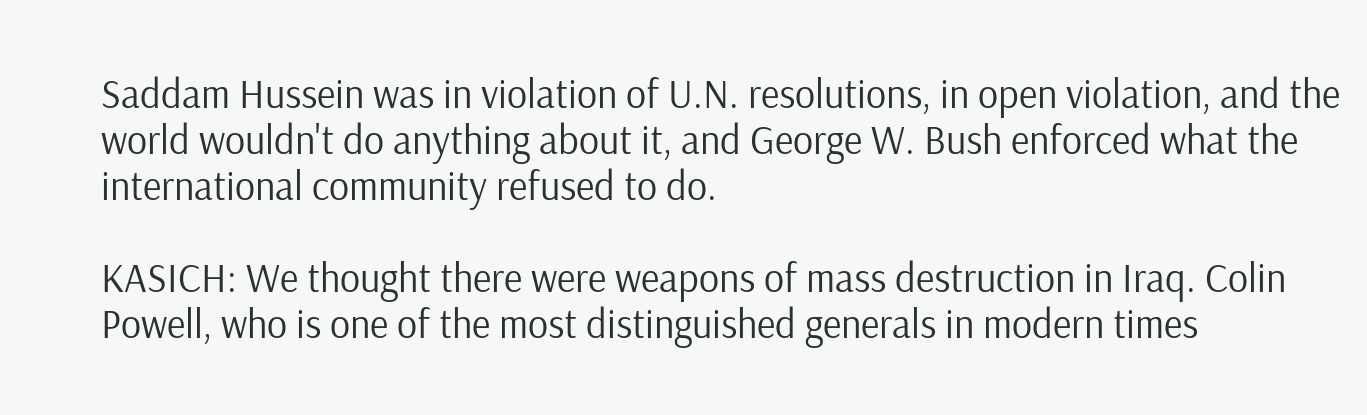Saddam Hussein was in violation of U.N. resolutions, in open violation, and the world wouldn't do anything about it, and George W. Bush enforced what the international community refused to do.

KASICH: We thought there were weapons of mass destruction in Iraq. Colin Powell, who is one of the most distinguished generals in modern times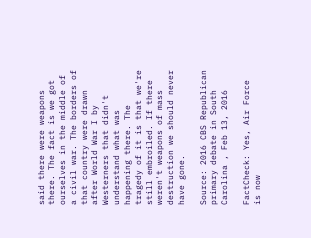said there were weapons there. The fact is we got ourselves in the middle of a civil war. The borders of that country were drawn after World War I by Westerners that didn't understand what was happening there. The tragedy of it is that we're still embroiled. If there weren't weapons of mass destruction we should never have gone.

Source: 2016 CBS Republican primary debate in South Carolina , Feb 13, 2016

FactCheck: Yes, Air Force is now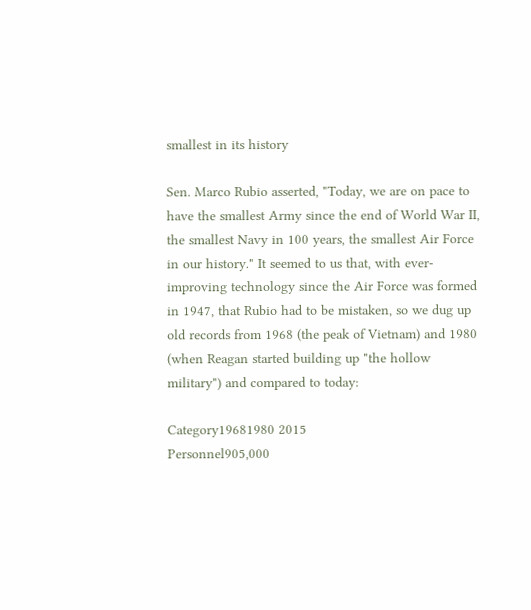smallest in its history

Sen. Marco Rubio asserted, "Today, we are on pace to have the smallest Army since the end of World War II, the smallest Navy in 100 years, the smallest Air Force in our history." It seemed to us that, with ever-improving technology since the Air Force was formed in 1947, that Rubio had to be mistaken, so we dug up old records from 1968 (the peak of Vietnam) and 1980 (when Reagan started building up "the hollow military") and compared to today:

Category19681980 2015
Personnel905,000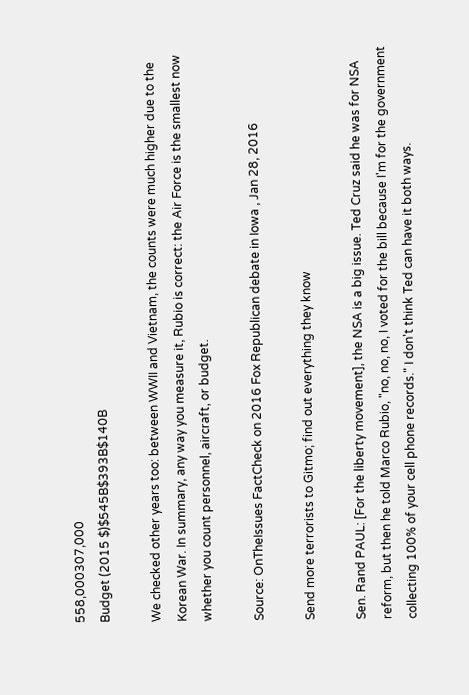558,000307,000
Budget (2015 $)$545B$393B$140B

We checked other years too: between WWII and Vietnam, the counts were much higher due to the Korean War. In summary, any way you measure it, Rubio is correct: the Air Force is the smallest now whether you count personnel, aircraft, or budget.

Source: OnTheIssues FactCheck on 2016 Fox Republican debate in Iowa , Jan 28, 2016

Send more terrorists to Gitmo; find out everything they know

Sen. Rand PAUL: [For the liberty movement], the NSA is a big issue. Ted Cruz said he was for NSA reform, but then he told Marco Rubio, "no, no, no, I voted for the bill because I'm for the government collecting 100% of your cell phone records." I don't think Ted can have it both ways.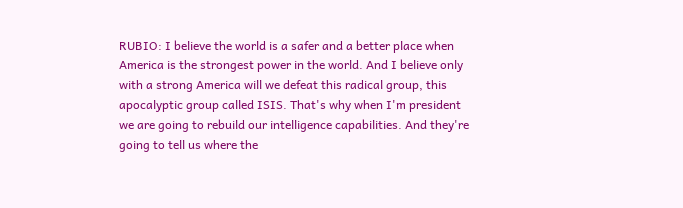RUBIO: I believe the world is a safer and a better place when America is the strongest power in the world. And I believe only with a strong America will we defeat this radical group, this apocalyptic group called ISIS. That's why when I'm president we are going to rebuild our intelligence capabilities. And they're going to tell us where the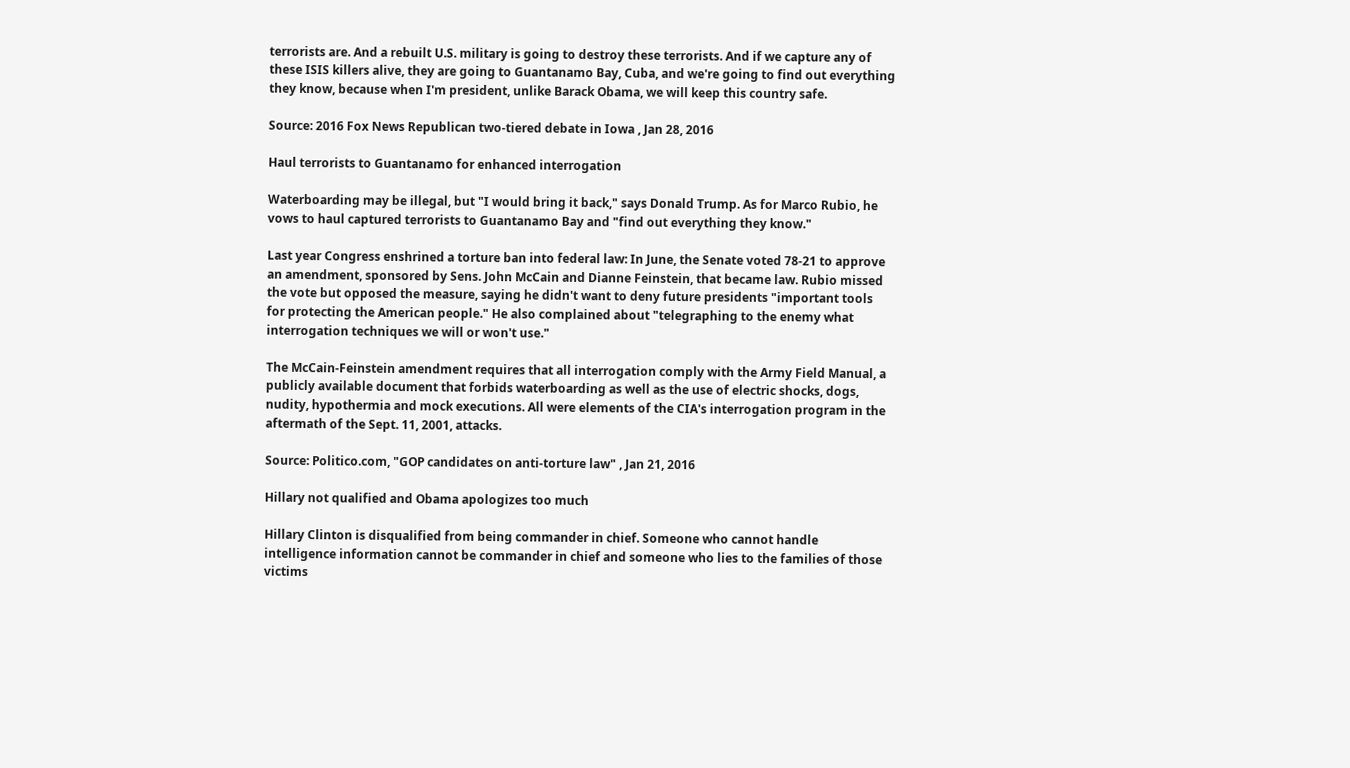terrorists are. And a rebuilt U.S. military is going to destroy these terrorists. And if we capture any of these ISIS killers alive, they are going to Guantanamo Bay, Cuba, and we're going to find out everything they know, because when I'm president, unlike Barack Obama, we will keep this country safe.

Source: 2016 Fox News Republican two-tiered debate in Iowa , Jan 28, 2016

Haul terrorists to Guantanamo for enhanced interrogation

Waterboarding may be illegal, but "I would bring it back," says Donald Trump. As for Marco Rubio, he vows to haul captured terrorists to Guantanamo Bay and "find out everything they know."

Last year Congress enshrined a torture ban into federal law: In June, the Senate voted 78-21 to approve an amendment, sponsored by Sens. John McCain and Dianne Feinstein, that became law. Rubio missed the vote but opposed the measure, saying he didn't want to deny future presidents "important tools for protecting the American people." He also complained about "telegraphing to the enemy what interrogation techniques we will or won't use."

The McCain-Feinstein amendment requires that all interrogation comply with the Army Field Manual, a publicly available document that forbids waterboarding as well as the use of electric shocks, dogs, nudity, hypothermia and mock executions. All were elements of the CIA's interrogation program in the aftermath of the Sept. 11, 2001, attacks.

Source: Politico.com, "GOP candidates on anti-torture law" , Jan 21, 2016

Hillary not qualified and Obama apologizes too much

Hillary Clinton is disqualified from being commander in chief. Someone who cannot handle intelligence information cannot be commander in chief and someone who lies to the families of those victims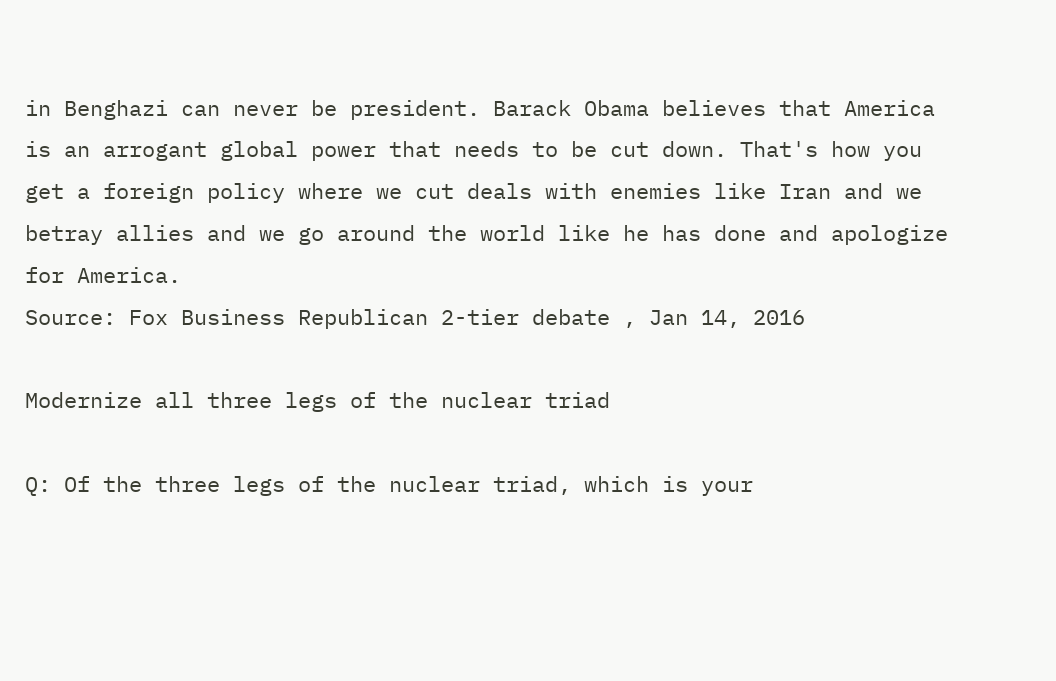in Benghazi can never be president. Barack Obama believes that America is an arrogant global power that needs to be cut down. That's how you get a foreign policy where we cut deals with enemies like Iran and we betray allies and we go around the world like he has done and apologize for America.
Source: Fox Business Republican 2-tier debate , Jan 14, 2016

Modernize all three legs of the nuclear triad

Q: Of the three legs of the nuclear triad, which is your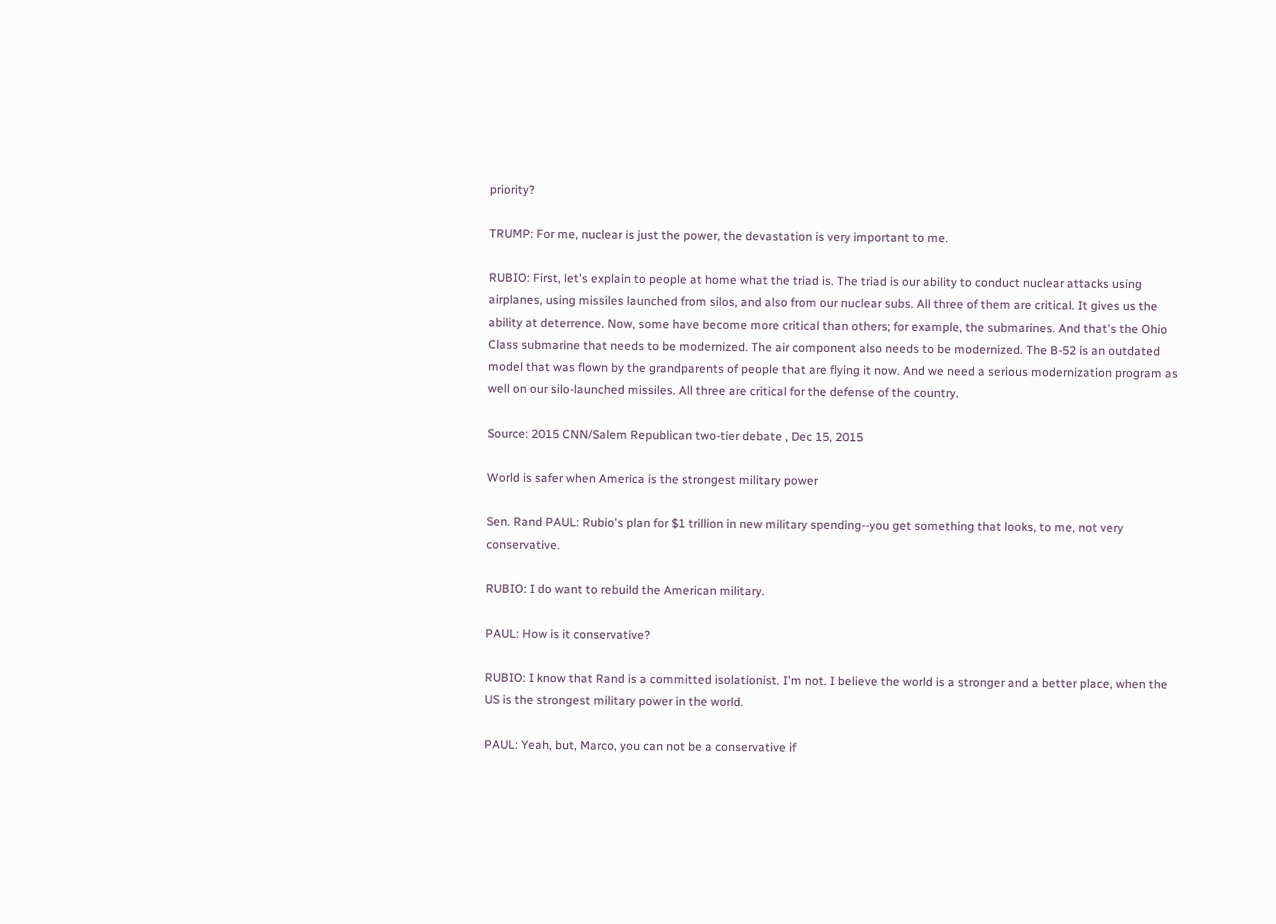priority?

TRUMP: For me, nuclear is just the power, the devastation is very important to me.

RUBIO: First, let's explain to people at home what the triad is. The triad is our ability to conduct nuclear attacks using airplanes, using missiles launched from silos, and also from our nuclear subs. All three of them are critical. It gives us the ability at deterrence. Now, some have become more critical than others; for example, the submarines. And that's the Ohio Class submarine that needs to be modernized. The air component also needs to be modernized. The B-52 is an outdated model that was flown by the grandparents of people that are flying it now. And we need a serious modernization program as well on our silo-launched missiles. All three are critical for the defense of the country.

Source: 2015 CNN/Salem Republican two-tier debate , Dec 15, 2015

World is safer when America is the strongest military power

Sen. Rand PAUL: Rubio's plan for $1 trillion in new military spending--you get something that looks, to me, not very conservative.

RUBIO: I do want to rebuild the American military.

PAUL: How is it conservative?

RUBIO: I know that Rand is a committed isolationist. I'm not. I believe the world is a stronger and a better place, when the US is the strongest military power in the world.

PAUL: Yeah, but, Marco, you can not be a conservative if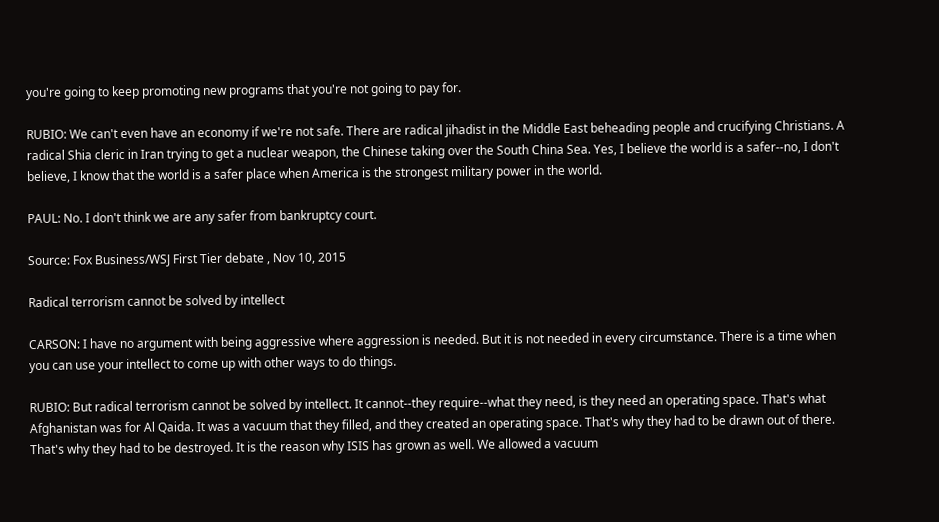you're going to keep promoting new programs that you're not going to pay for.

RUBIO: We can't even have an economy if we're not safe. There are radical jihadist in the Middle East beheading people and crucifying Christians. A radical Shia cleric in Iran trying to get a nuclear weapon, the Chinese taking over the South China Sea. Yes, I believe the world is a safer--no, I don't believe, I know that the world is a safer place when America is the strongest military power in the world.

PAUL: No. I don't think we are any safer from bankruptcy court.

Source: Fox Business/WSJ First Tier debate , Nov 10, 2015

Radical terrorism cannot be solved by intellect

CARSON: I have no argument with being aggressive where aggression is needed. But it is not needed in every circumstance. There is a time when you can use your intellect to come up with other ways to do things.

RUBIO: But radical terrorism cannot be solved by intellect. It cannot--they require--what they need, is they need an operating space. That's what Afghanistan was for Al Qaida. It was a vacuum that they filled, and they created an operating space. That's why they had to be drawn out of there. That's why they had to be destroyed. It is the reason why ISIS has grown as well. We allowed a vacuum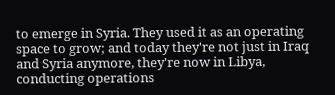to emerge in Syria. They used it as an operating space to grow; and today they're not just in Iraq and Syria anymore, they're now in Libya, conducting operations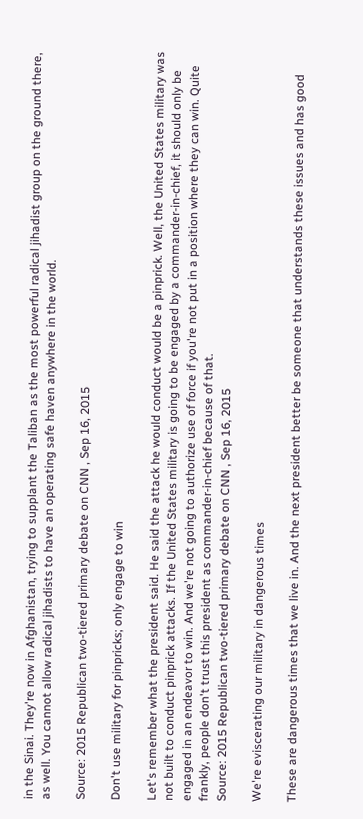in the Sinai. They're now in Afghanistan, trying to supplant the Taliban as the most powerful radical jihadist group on the ground there, as well. You cannot allow radical jihadists to have an operating safe haven anywhere in the world.

Source: 2015 Republican two-tiered primary debate on CNN , Sep 16, 2015

Don't use military for pinpricks; only engage to win

Let's remember what the president said. He said the attack he would conduct would be a pinprick. Well, the United States military was not built to conduct pinprick attacks. If the United States military is going to be engaged by a commander-in-chief, it should only be engaged in an endeavor to win. And we're not going to authorize use of force if you're not put in a position where they can win. Quite frankly, people don't trust this president as commander-in-chief because of that.
Source: 2015 Republican two-tiered primary debate on CNN , Sep 16, 2015

We're eviscerating our military in dangerous times

These are dangerous times that we live in. And the next president better be someone that understands these issues and has good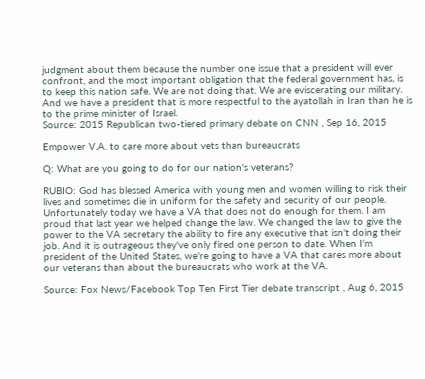judgment about them because the number one issue that a president will ever confront, and the most important obligation that the federal government has, is to keep this nation safe. We are not doing that. We are eviscerating our military. And we have a president that is more respectful to the ayatollah in Iran than he is to the prime minister of Israel.
Source: 2015 Republican two-tiered primary debate on CNN , Sep 16, 2015

Empower V.A. to care more about vets than bureaucrats

Q: What are you going to do for our nation's veterans?

RUBIO: God has blessed America with young men and women willing to risk their lives and sometimes die in uniform for the safety and security of our people. Unfortunately today we have a VA that does not do enough for them. I am proud that last year we helped change the law. We changed the law to give the power to the VA secretary the ability to fire any executive that isn't doing their job. And it is outrageous they've only fired one person to date. When I'm president of the United States, we're going to have a VA that cares more about our veterans than about the bureaucrats who work at the VA.

Source: Fox News/Facebook Top Ten First Tier debate transcript , Aug 6, 2015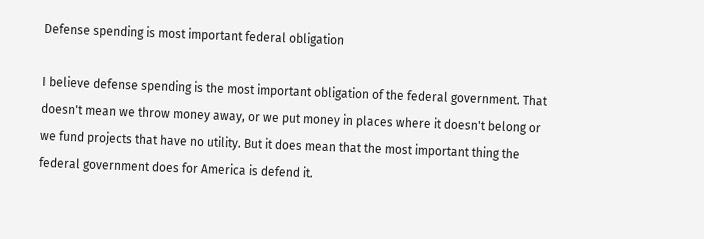Defense spending is most important federal obligation

I believe defense spending is the most important obligation of the federal government. That doesn't mean we throw money away, or we put money in places where it doesn't belong or we fund projects that have no utility. But it does mean that the most important thing the federal government does for America is defend it.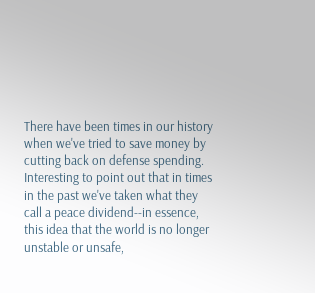There have been times in our history when we've tried to save money by cutting back on defense spending. Interesting to point out that in times in the past we've taken what they call a peace dividend--in essence, this idea that the world is no longer unstable or unsafe,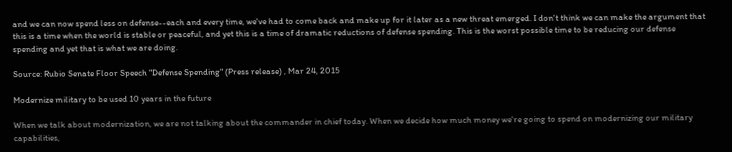and we can now spend less on defense--each and every time, we've had to come back and make up for it later as a new threat emerged. I don't think we can make the argument that this is a time when the world is stable or peaceful, and yet this is a time of dramatic reductions of defense spending. This is the worst possible time to be reducing our defense spending and yet that is what we are doing.

Source: Rubio Senate Floor Speech "Defense Spending" (Press release) , Mar 24, 2015

Modernize military to be used 10 years in the future

When we talk about modernization, we are not talking about the commander in chief today. When we decide how much money we're going to spend on modernizing our military capabilities,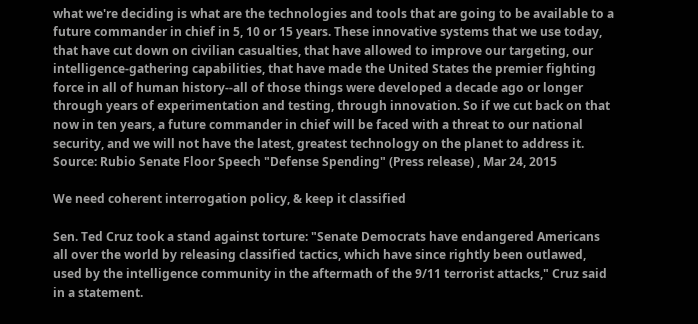what we're deciding is what are the technologies and tools that are going to be available to a future commander in chief in 5, 10 or 15 years. These innovative systems that we use today, that have cut down on civilian casualties, that have allowed to improve our targeting, our intelligence-gathering capabilities, that have made the United States the premier fighting force in all of human history--all of those things were developed a decade ago or longer through years of experimentation and testing, through innovation. So if we cut back on that now in ten years, a future commander in chief will be faced with a threat to our national security, and we will not have the latest, greatest technology on the planet to address it.
Source: Rubio Senate Floor Speech "Defense Spending" (Press release) , Mar 24, 2015

We need coherent interrogation policy, & keep it classified

Sen. Ted Cruz took a stand against torture: "Senate Democrats have endangered Americans all over the world by releasing classified tactics, which have since rightly been outlawed, used by the intelligence community in the aftermath of the 9/11 terrorist attacks," Cruz said in a statement.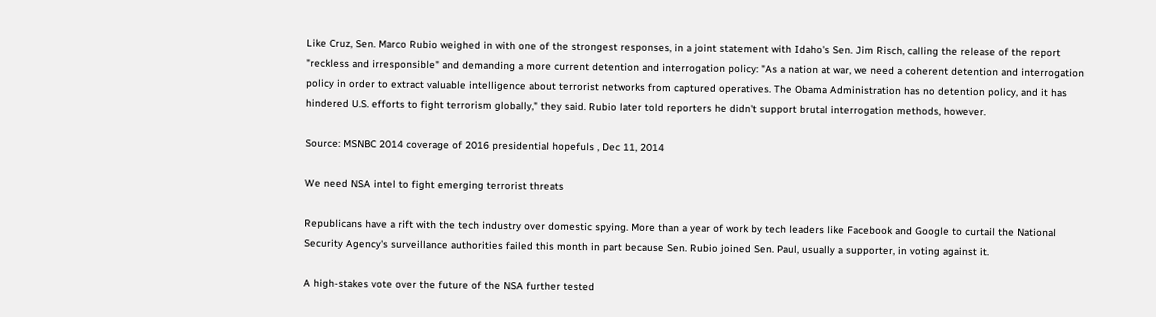Like Cruz, Sen. Marco Rubio weighed in with one of the strongest responses, in a joint statement with Idaho's Sen. Jim Risch, calling the release of the report "reckless and irresponsible" and demanding a more current detention and interrogation policy: "As a nation at war, we need a coherent detention and interrogation policy in order to extract valuable intelligence about terrorist networks from captured operatives. The Obama Administration has no detention policy, and it has hindered U.S. efforts to fight terrorism globally," they said. Rubio later told reporters he didn't support brutal interrogation methods, however.

Source: MSNBC 2014 coverage of 2016 presidential hopefuls , Dec 11, 2014

We need NSA intel to fight emerging terrorist threats

Republicans have a rift with the tech industry over domestic spying. More than a year of work by tech leaders like Facebook and Google to curtail the National Security Agency's surveillance authorities failed this month in part because Sen. Rubio joined Sen. Paul, usually a supporter, in voting against it.

A high-stakes vote over the future of the NSA further tested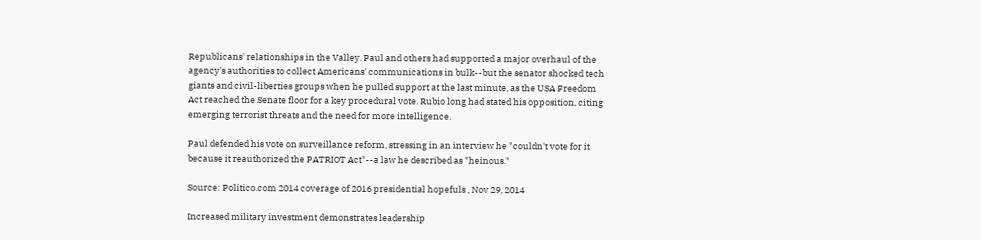Republicans' relationships in the Valley. Paul and others had supported a major overhaul of the agency's authorities to collect Americans' communications in bulk--but the senator shocked tech giants and civil-liberties groups when he pulled support at the last minute, as the USA Freedom Act reached the Senate floor for a key procedural vote. Rubio long had stated his opposition, citing emerging terrorist threats and the need for more intelligence.

Paul defended his vote on surveillance reform, stressing in an interview he "couldn't vote for it because it reauthorized the PATRIOT Act"--a law he described as "heinous."

Source: Politico.com 2014 coverage of 2016 presidential hopefuls , Nov 29, 2014

Increased military investment demonstrates leadership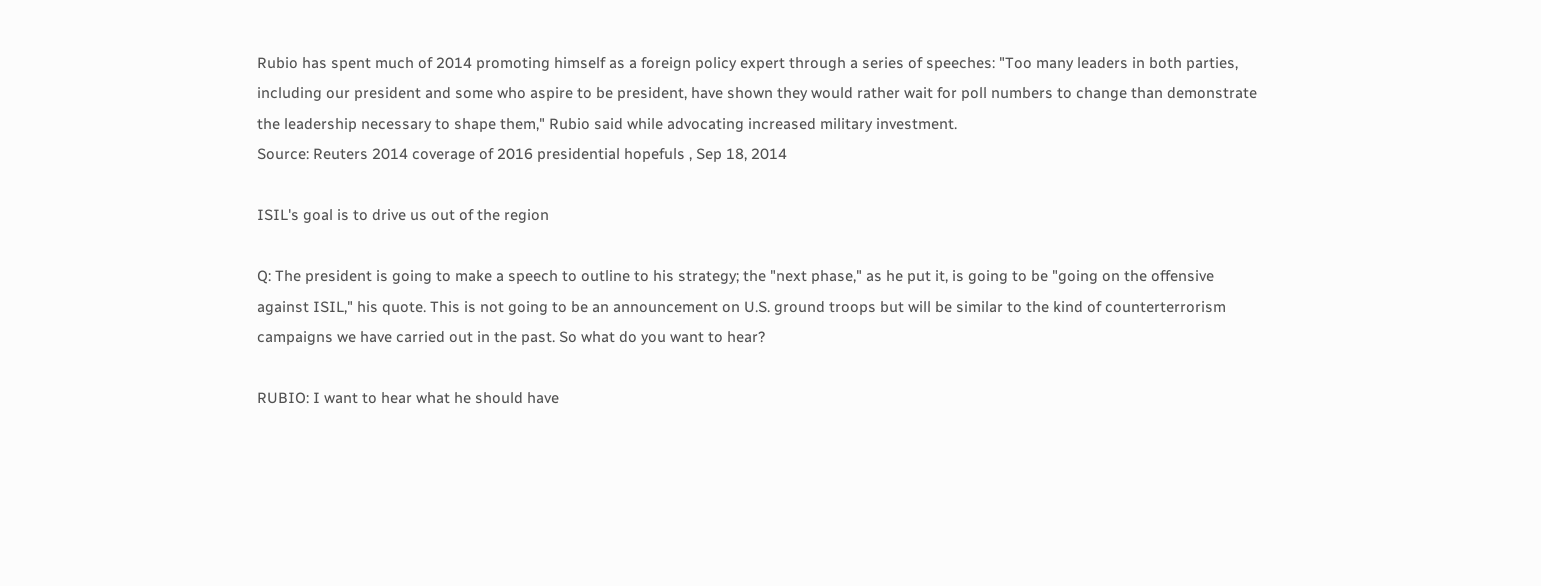Rubio has spent much of 2014 promoting himself as a foreign policy expert through a series of speeches: "Too many leaders in both parties, including our president and some who aspire to be president, have shown they would rather wait for poll numbers to change than demonstrate the leadership necessary to shape them," Rubio said while advocating increased military investment.
Source: Reuters 2014 coverage of 2016 presidential hopefuls , Sep 18, 2014

ISIL's goal is to drive us out of the region

Q: The president is going to make a speech to outline to his strategy; the "next phase," as he put it, is going to be "going on the offensive against ISIL," his quote. This is not going to be an announcement on U.S. ground troops but will be similar to the kind of counterterrorism campaigns we have carried out in the past. So what do you want to hear?

RUBIO: I want to hear what he should have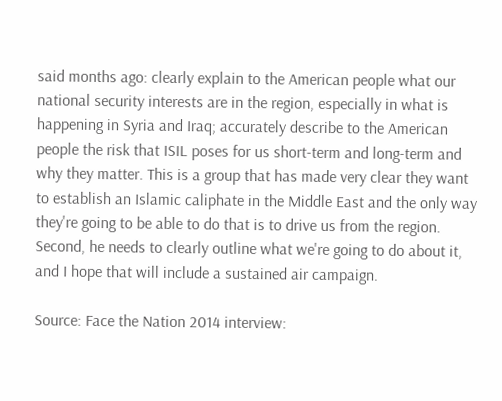said months ago: clearly explain to the American people what our national security interests are in the region, especially in what is happening in Syria and Iraq; accurately describe to the American people the risk that ISIL poses for us short-term and long-term and why they matter. This is a group that has made very clear they want to establish an Islamic caliphate in the Middle East and the only way they're going to be able to do that is to drive us from the region. Second, he needs to clearly outline what we're going to do about it, and I hope that will include a sustained air campaign.

Source: Face the Nation 2014 interview: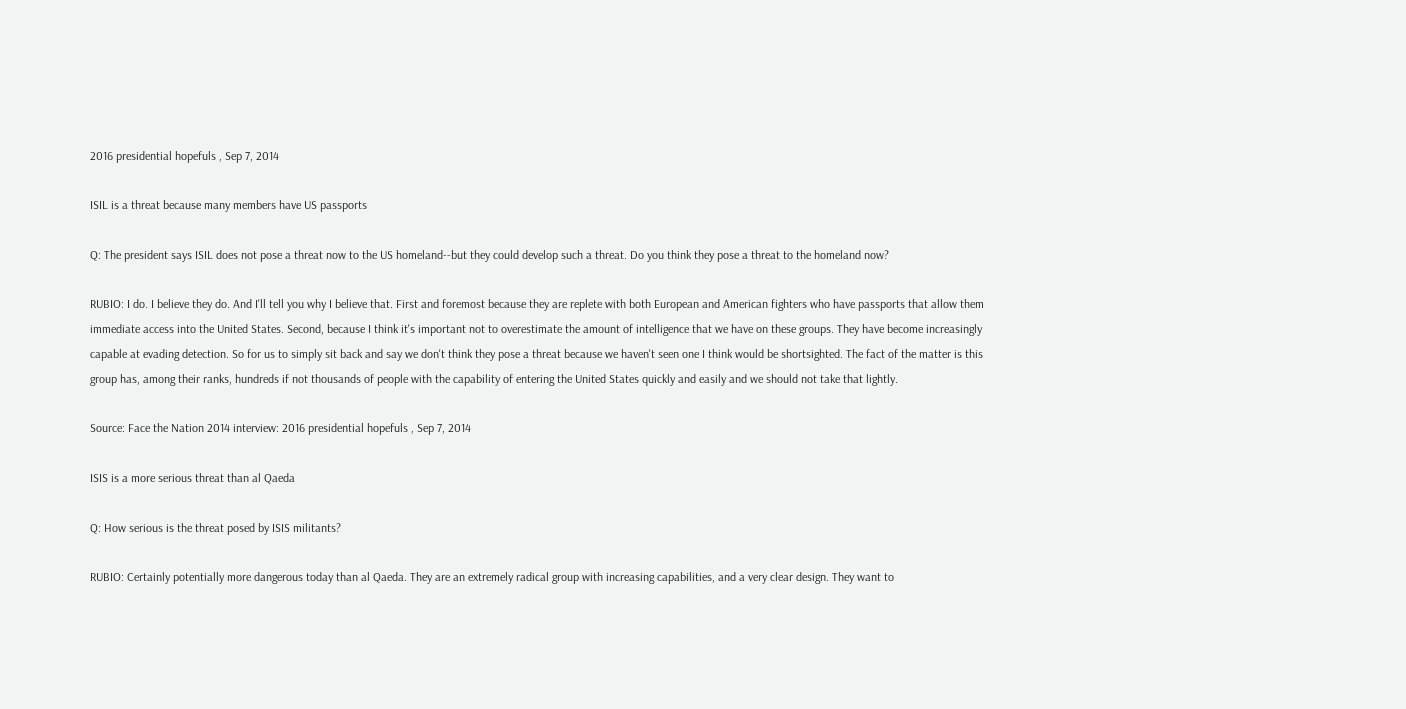2016 presidential hopefuls , Sep 7, 2014

ISIL is a threat because many members have US passports

Q: The president says ISIL does not pose a threat now to the US homeland--but they could develop such a threat. Do you think they pose a threat to the homeland now?

RUBIO: I do. I believe they do. And I'll tell you why I believe that. First and foremost because they are replete with both European and American fighters who have passports that allow them immediate access into the United States. Second, because I think it's important not to overestimate the amount of intelligence that we have on these groups. They have become increasingly capable at evading detection. So for us to simply sit back and say we don't think they pose a threat because we haven't seen one I think would be shortsighted. The fact of the matter is this group has, among their ranks, hundreds if not thousands of people with the capability of entering the United States quickly and easily and we should not take that lightly.

Source: Face the Nation 2014 interview: 2016 presidential hopefuls , Sep 7, 2014

ISIS is a more serious threat than al Qaeda

Q: How serious is the threat posed by ISIS militants?

RUBIO: Certainly potentially more dangerous today than al Qaeda. They are an extremely radical group with increasing capabilities, and a very clear design. They want to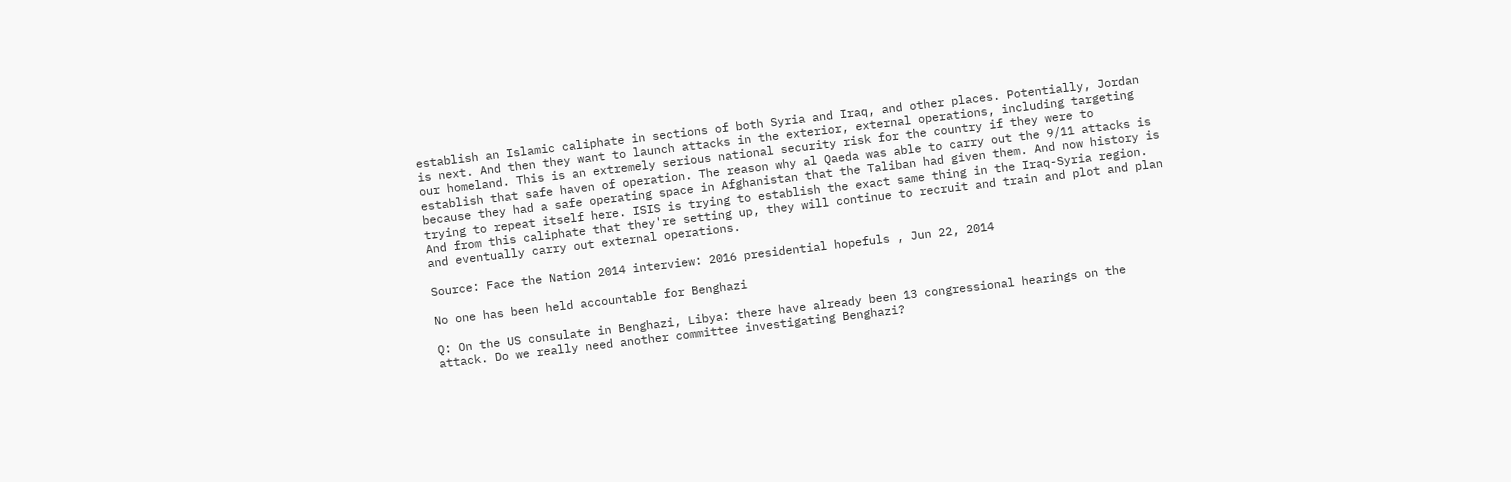establish an Islamic caliphate in sections of both Syria and Iraq, and other places. Potentially, Jordan is next. And then they want to launch attacks in the exterior, external operations, including targeting our homeland. This is an extremely serious national security risk for the country if they were to establish that safe haven of operation. The reason why al Qaeda was able to carry out the 9/11 attacks is because they had a safe operating space in Afghanistan that the Taliban had given them. And now history is trying to repeat itself here. ISIS is trying to establish the exact same thing in the Iraq-Syria region. And from this caliphate that they're setting up, they will continue to recruit and train and plot and plan and eventually carry out external operations.

Source: Face the Nation 2014 interview: 2016 presidential hopefuls , Jun 22, 2014

No one has been held accountable for Benghazi

Q: On the US consulate in Benghazi, Libya: there have already been 13 congressional hearings on the attack. Do we really need another committee investigating Benghazi?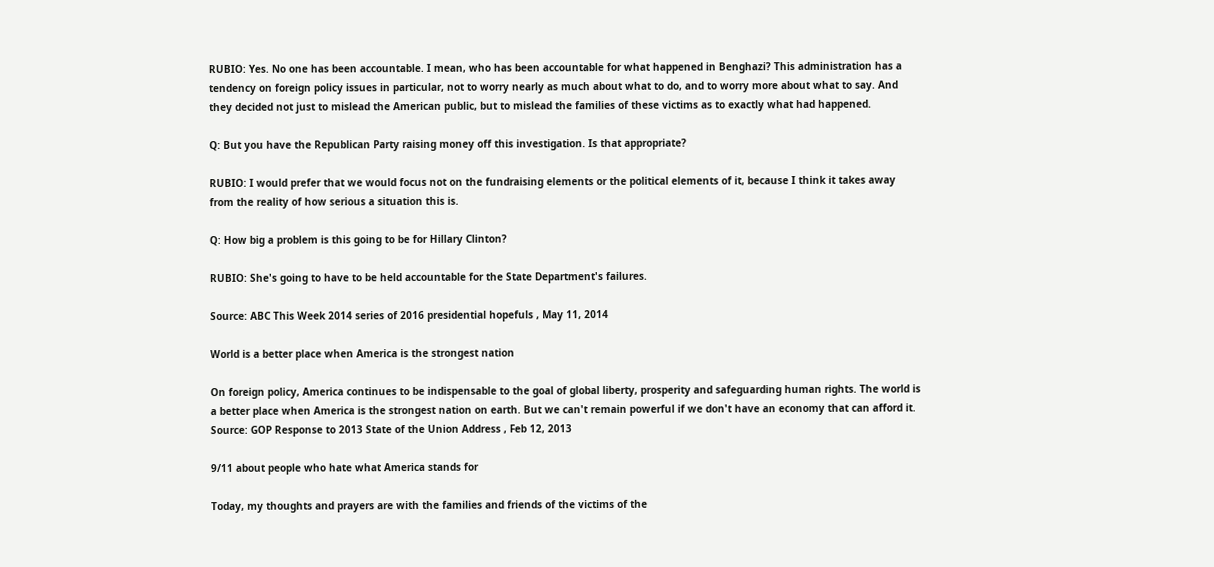RUBIO: Yes. No one has been accountable. I mean, who has been accountable for what happened in Benghazi? This administration has a tendency on foreign policy issues in particular, not to worry nearly as much about what to do, and to worry more about what to say. And they decided not just to mislead the American public, but to mislead the families of these victims as to exactly what had happened.

Q: But you have the Republican Party raising money off this investigation. Is that appropriate?

RUBIO: I would prefer that we would focus not on the fundraising elements or the political elements of it, because I think it takes away from the reality of how serious a situation this is.

Q: How big a problem is this going to be for Hillary Clinton?

RUBIO: She's going to have to be held accountable for the State Department's failures.

Source: ABC This Week 2014 series of 2016 presidential hopefuls , May 11, 2014

World is a better place when America is the strongest nation

On foreign policy, America continues to be indispensable to the goal of global liberty, prosperity and safeguarding human rights. The world is a better place when America is the strongest nation on earth. But we can't remain powerful if we don't have an economy that can afford it.
Source: GOP Response to 2013 State of the Union Address , Feb 12, 2013

9/11 about people who hate what America stands for

Today, my thoughts and prayers are with the families and friends of the victims of the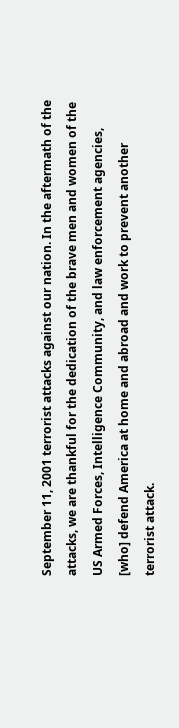September 11, 2001 terrorist attacks against our nation. In the aftermath of the attacks, we are thankful for the dedication of the brave men and women of the US Armed Forces, Intelligence Community, and law enforcement agencies, [who] defend America at home and abroad and work to prevent another terrorist attack.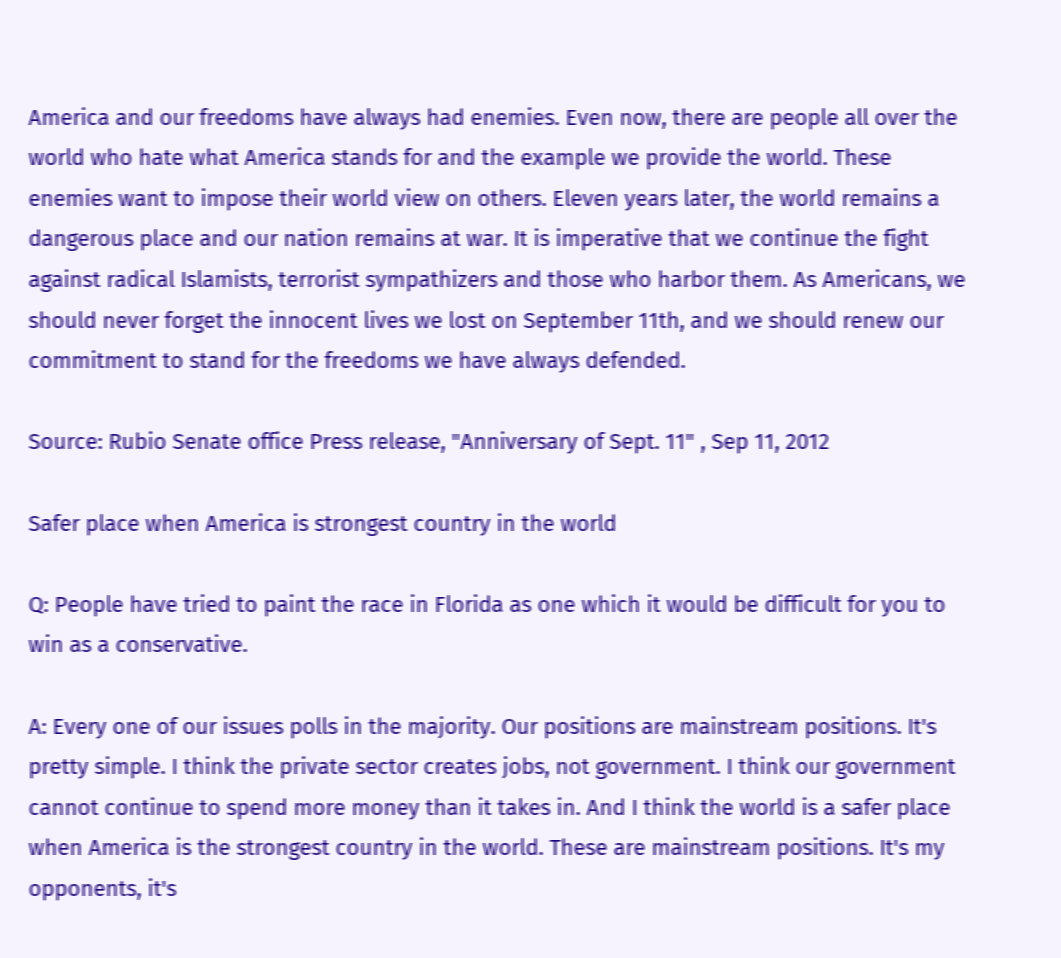America and our freedoms have always had enemies. Even now, there are people all over the world who hate what America stands for and the example we provide the world. These enemies want to impose their world view on others. Eleven years later, the world remains a dangerous place and our nation remains at war. It is imperative that we continue the fight against radical Islamists, terrorist sympathizers and those who harbor them. As Americans, we should never forget the innocent lives we lost on September 11th, and we should renew our commitment to stand for the freedoms we have always defended.

Source: Rubio Senate office Press release, "Anniversary of Sept. 11" , Sep 11, 2012

Safer place when America is strongest country in the world

Q: People have tried to paint the race in Florida as one which it would be difficult for you to win as a conservative.

A: Every one of our issues polls in the majority. Our positions are mainstream positions. It's pretty simple. I think the private sector creates jobs, not government. I think our government cannot continue to spend more money than it takes in. And I think the world is a safer place when America is the strongest country in the world. These are mainstream positions. It's my opponents, it's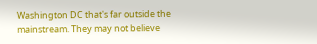Washington DC that's far outside the mainstream. They may not believe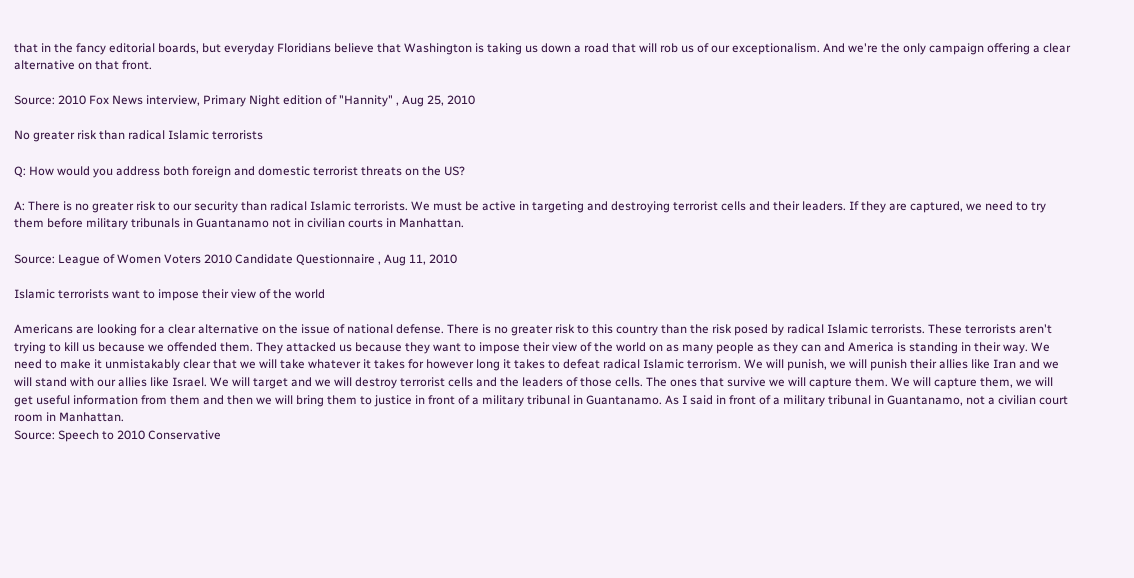that in the fancy editorial boards, but everyday Floridians believe that Washington is taking us down a road that will rob us of our exceptionalism. And we're the only campaign offering a clear alternative on that front.

Source: 2010 Fox News interview, Primary Night edition of "Hannity" , Aug 25, 2010

No greater risk than radical Islamic terrorists

Q: How would you address both foreign and domestic terrorist threats on the US?

A: There is no greater risk to our security than radical Islamic terrorists. We must be active in targeting and destroying terrorist cells and their leaders. If they are captured, we need to try them before military tribunals in Guantanamo not in civilian courts in Manhattan.

Source: League of Women Voters 2010 Candidate Questionnaire , Aug 11, 2010

Islamic terrorists want to impose their view of the world

Americans are looking for a clear alternative on the issue of national defense. There is no greater risk to this country than the risk posed by radical Islamic terrorists. These terrorists aren't trying to kill us because we offended them. They attacked us because they want to impose their view of the world on as many people as they can and America is standing in their way. We need to make it unmistakably clear that we will take whatever it takes for however long it takes to defeat radical Islamic terrorism. We will punish, we will punish their allies like Iran and we will stand with our allies like Israel. We will target and we will destroy terrorist cells and the leaders of those cells. The ones that survive we will capture them. We will capture them, we will get useful information from them and then we will bring them to justice in front of a military tribunal in Guantanamo. As I said in front of a military tribunal in Guantanamo, not a civilian court room in Manhattan.
Source: Speech to 2010 Conservative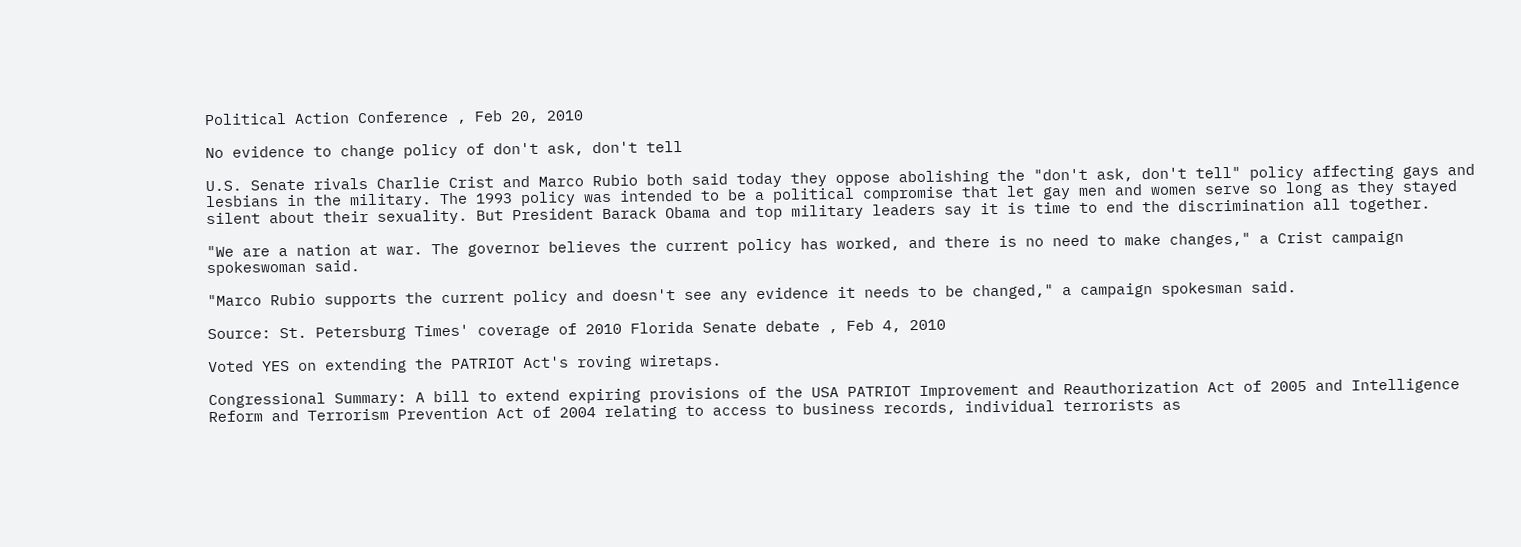Political Action Conference , Feb 20, 2010

No evidence to change policy of don't ask, don't tell

U.S. Senate rivals Charlie Crist and Marco Rubio both said today they oppose abolishing the "don't ask, don't tell" policy affecting gays and lesbians in the military. The 1993 policy was intended to be a political compromise that let gay men and women serve so long as they stayed silent about their sexuality. But President Barack Obama and top military leaders say it is time to end the discrimination all together.

"We are a nation at war. The governor believes the current policy has worked, and there is no need to make changes," a Crist campaign spokeswoman said.

"Marco Rubio supports the current policy and doesn't see any evidence it needs to be changed," a campaign spokesman said.

Source: St. Petersburg Times' coverage of 2010 Florida Senate debate , Feb 4, 2010

Voted YES on extending the PATRIOT Act's roving wiretaps.

Congressional Summary: A bill to extend expiring provisions of the USA PATRIOT Improvement and Reauthorization Act of 2005 and Intelligence Reform and Terrorism Prevention Act of 2004 relating to access to business records, individual terrorists as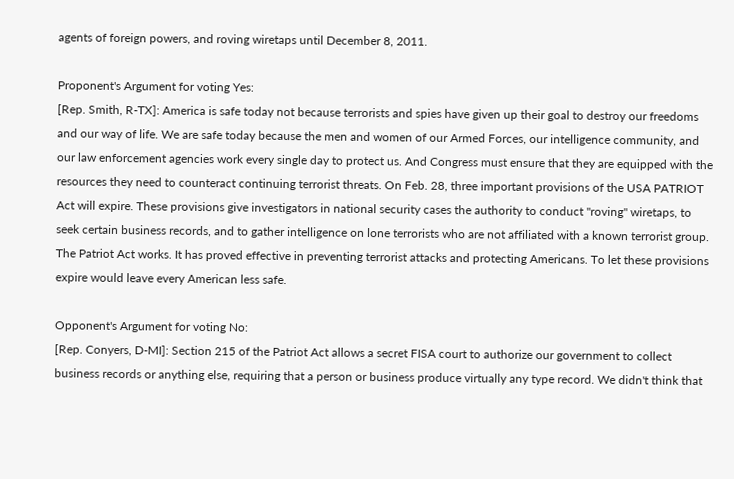agents of foreign powers, and roving wiretaps until December 8, 2011.

Proponent's Argument for voting Yes:
[Rep. Smith, R-TX]: America is safe today not because terrorists and spies have given up their goal to destroy our freedoms and our way of life. We are safe today because the men and women of our Armed Forces, our intelligence community, and our law enforcement agencies work every single day to protect us. And Congress must ensure that they are equipped with the resources they need to counteract continuing terrorist threats. On Feb. 28, three important provisions of the USA PATRIOT Act will expire. These provisions give investigators in national security cases the authority to conduct "roving" wiretaps, to seek certain business records, and to gather intelligence on lone terrorists who are not affiliated with a known terrorist group. The Patriot Act works. It has proved effective in preventing terrorist attacks and protecting Americans. To let these provisions expire would leave every American less safe.

Opponent's Argument for voting No:
[Rep. Conyers, D-MI]: Section 215 of the Patriot Act allows a secret FISA court to authorize our government to collect business records or anything else, requiring that a person or business produce virtually any type record. We didn't think that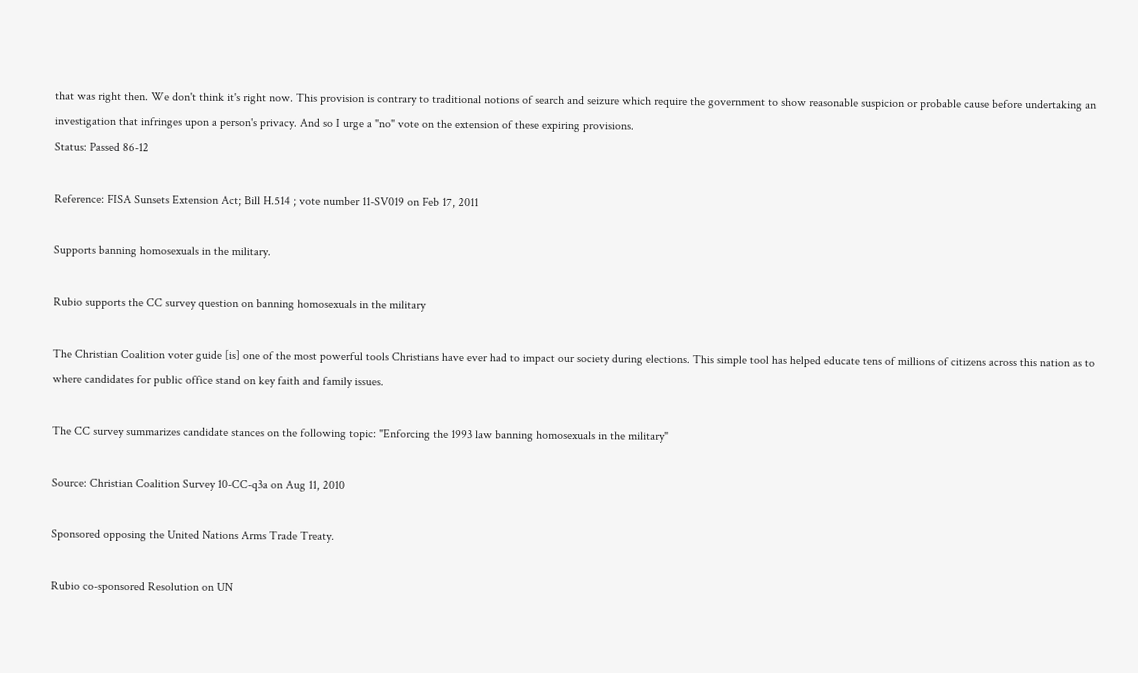that was right then. We don't think it's right now. This provision is contrary to traditional notions of search and seizure which require the government to show reasonable suspicion or probable cause before undertaking an investigation that infringes upon a person's privacy. And so I urge a "no" vote on the extension of these expiring provisions.
Status: Passed 86-12

Reference: FISA Sunsets Extension Act; Bill H.514 ; vote number 11-SV019 on Feb 17, 2011

Supports banning homosexuals in the military.

Rubio supports the CC survey question on banning homosexuals in the military

The Christian Coalition voter guide [is] one of the most powerful tools Christians have ever had to impact our society during elections. This simple tool has helped educate tens of millions of citizens across this nation as to where candidates for public office stand on key faith and family issues.

The CC survey summarizes candidate stances on the following topic: "Enforcing the 1993 law banning homosexuals in the military"

Source: Christian Coalition Survey 10-CC-q3a on Aug 11, 2010

Sponsored opposing the United Nations Arms Trade Treaty.

Rubio co-sponsored Resolution on UN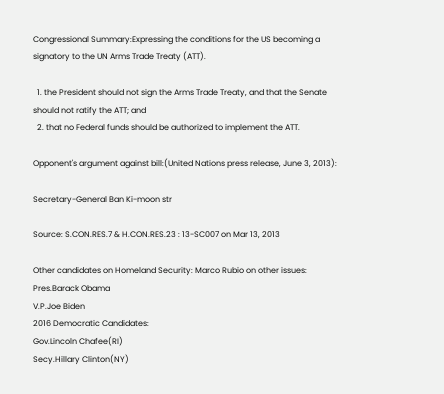Congressional Summary:Expressing the conditions for the US becoming a signatory to the UN Arms Trade Treaty (ATT).

  1. the President should not sign the Arms Trade Treaty, and that the Senate should not ratify the ATT; and
  2. that no Federal funds should be authorized to implement the ATT.

Opponent's argument against bill:(United Nations press release, June 3, 2013):

Secretary-General Ban Ki-moon str

Source: S.CON.RES.7 & H.CON.RES.23 : 13-SC007 on Mar 13, 2013

Other candidates on Homeland Security: Marco Rubio on other issues:
Pres.Barack Obama
V.P.Joe Biden
2016 Democratic Candidates:
Gov.Lincoln Chafee(RI)
Secy.Hillary Clinton(NY)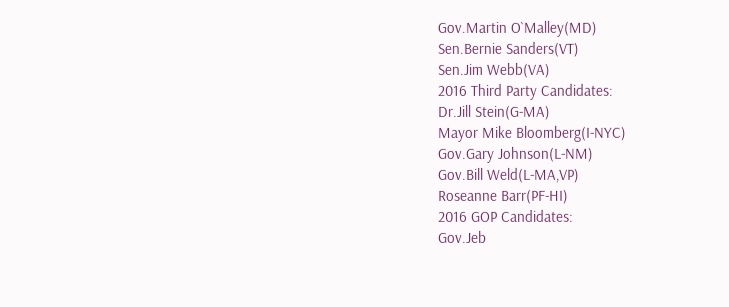Gov.Martin O`Malley(MD)
Sen.Bernie Sanders(VT)
Sen.Jim Webb(VA)
2016 Third Party Candidates:
Dr.Jill Stein(G-MA)
Mayor Mike Bloomberg(I-NYC)
Gov.Gary Johnson(L-NM)
Gov.Bill Weld(L-MA,VP)
Roseanne Barr(PF-HI)
2016 GOP Candidates:
Gov.Jeb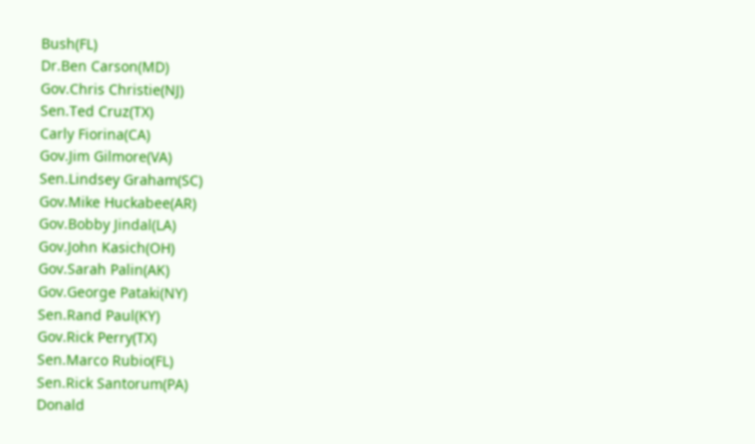Bush(FL)
Dr.Ben Carson(MD)
Gov.Chris Christie(NJ)
Sen.Ted Cruz(TX)
Carly Fiorina(CA)
Gov.Jim Gilmore(VA)
Sen.Lindsey Graham(SC)
Gov.Mike Huckabee(AR)
Gov.Bobby Jindal(LA)
Gov.John Kasich(OH)
Gov.Sarah Palin(AK)
Gov.George Pataki(NY)
Sen.Rand Paul(KY)
Gov.Rick Perry(TX)
Sen.Marco Rubio(FL)
Sen.Rick Santorum(PA)
Donald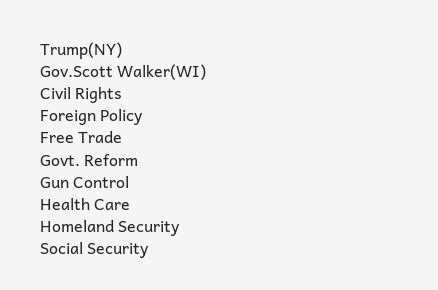Trump(NY)
Gov.Scott Walker(WI)
Civil Rights
Foreign Policy
Free Trade
Govt. Reform
Gun Control
Health Care
Homeland Security
Social Security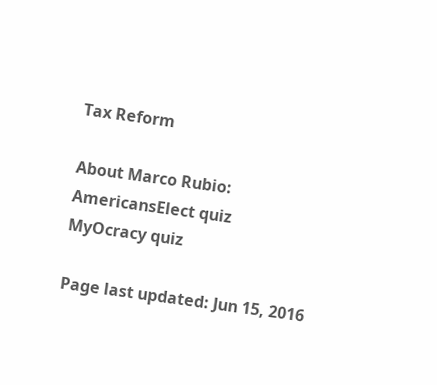Tax Reform

About Marco Rubio:
AmericansElect quiz
MyOcracy quiz

Page last updated: Jun 15, 2016